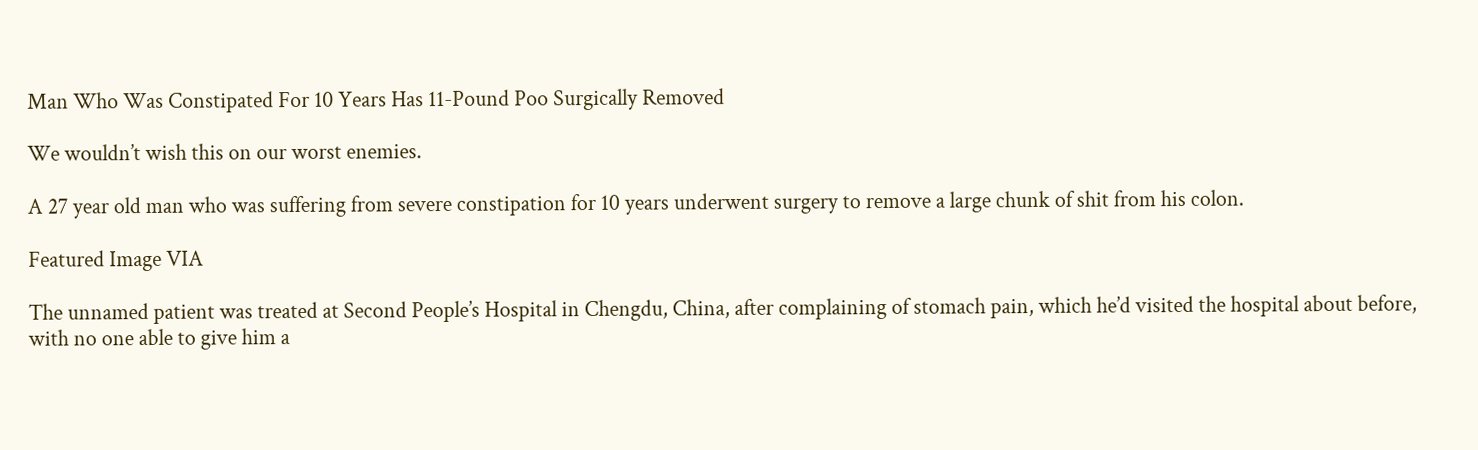Man Who Was Constipated For 10 Years Has 11-Pound Poo Surgically Removed

We wouldn’t wish this on our worst enemies.

A 27 year old man who was suffering from severe constipation for 10 years underwent surgery to remove a large chunk of shit from his colon.

Featured Image VIA

The unnamed patient was treated at Second People’s Hospital in Chengdu, China, after complaining of stomach pain, which he’d visited the hospital about before, with no one able to give him a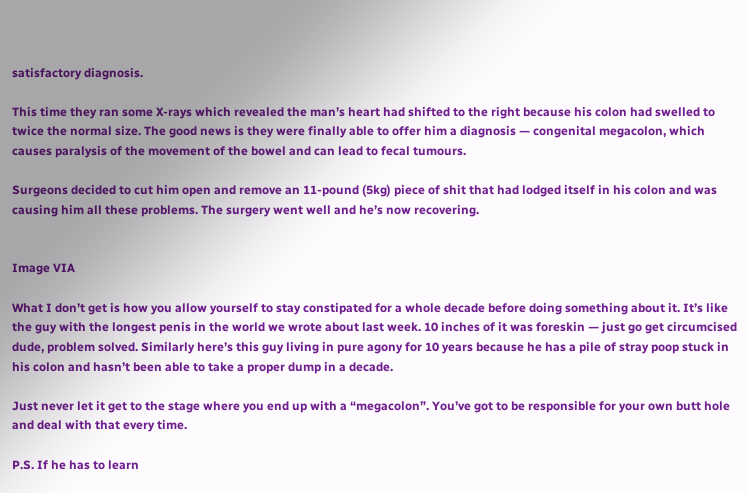satisfactory diagnosis.

This time they ran some X-rays which revealed the man’s heart had shifted to the right because his colon had swelled to twice the normal size. The good news is they were finally able to offer him a diagnosis — congenital megacolon, which causes paralysis of the movement of the bowel and can lead to fecal tumours.

Surgeons decided to cut him open and remove an 11-pound (5kg) piece of shit that had lodged itself in his colon and was causing him all these problems. The surgery went well and he’s now recovering.


Image VIA

What I don’t get is how you allow yourself to stay constipated for a whole decade before doing something about it. It’s like the guy with the longest penis in the world we wrote about last week. 10 inches of it was foreskin — just go get circumcised dude, problem solved. Similarly here’s this guy living in pure agony for 10 years because he has a pile of stray poop stuck in his colon and hasn’t been able to take a proper dump in a decade.

Just never let it get to the stage where you end up with a “megacolon”. You’ve got to be responsible for your own butt hole and deal with that every time.

P.S. If he has to learn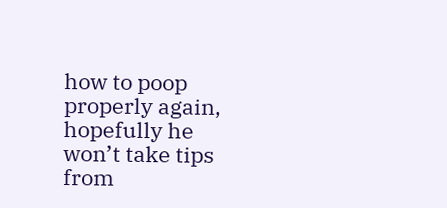how to poop properly again, hopefully he won’t take tips from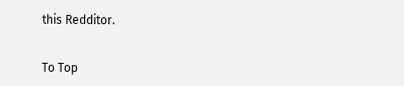this Redditor.


To Top